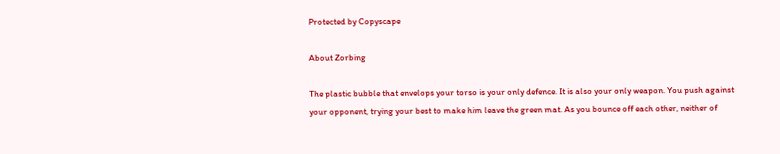Protected by Copyscape

About Zorbing

The plastic bubble that envelops your torso is your only defence. It is also your only weapon. You push against your opponent, trying your best to make him leave the green mat. As you bounce off each other, neither of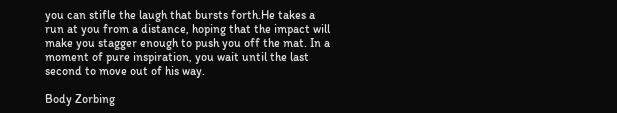you can stifle the laugh that bursts forth.He takes a run at you from a distance, hoping that the impact will make you stagger enough to push you off the mat. In a moment of pure inspiration, you wait until the last second to move out of his way.

Body Zorbing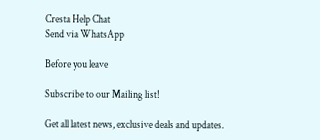Cresta Help Chat
Send via WhatsApp

Before you leave

Subscribe to our Mailing list!

Get all latest news, exclusive deals and updates.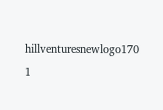hillventuresnewlogo170 1